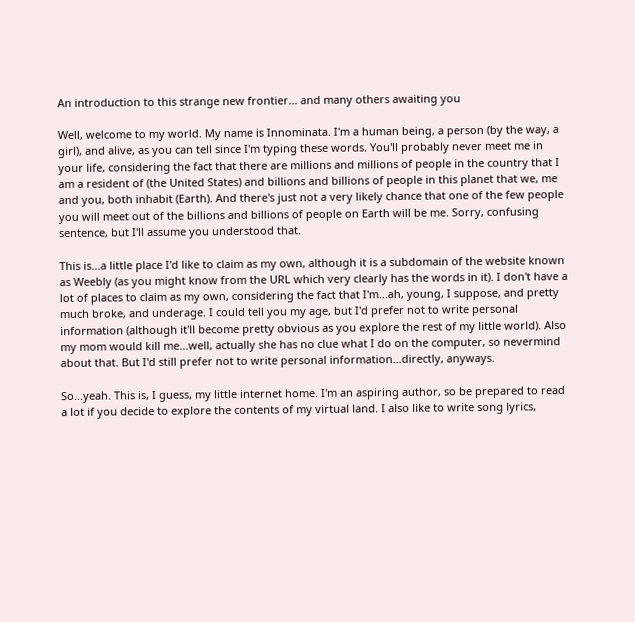An introduction to this strange new frontier... and many others awaiting you

Well, welcome to my world. My name is Innominata. I'm a human being, a person (by the way, a girl), and alive, as you can tell since I'm typing these words. You'll probably never meet me in your life, considering the fact that there are millions and millions of people in the country that I am a resident of (the United States) and billions and billions of people in this planet that we, me and you, both inhabit (Earth). And there's just not a very likely chance that one of the few people you will meet out of the billions and billions of people on Earth will be me. Sorry, confusing sentence, but I'll assume you understood that.

This is...a little place I'd like to claim as my own, although it is a subdomain of the website known as Weebly (as you might know from the URL which very clearly has the words in it). I don't have a lot of places to claim as my own, considering the fact that I'm...ah, young, I suppose, and pretty much broke, and underage. I could tell you my age, but I'd prefer not to write personal information (although it'll become pretty obvious as you explore the rest of my little world). Also my mom would kill me...well, actually she has no clue what I do on the computer, so nevermind about that. But I'd still prefer not to write personal information...directly, anyways.

So...yeah. This is, I guess, my little internet home. I'm an aspiring author, so be prepared to read a lot if you decide to explore the contents of my virtual land. I also like to write song lyrics,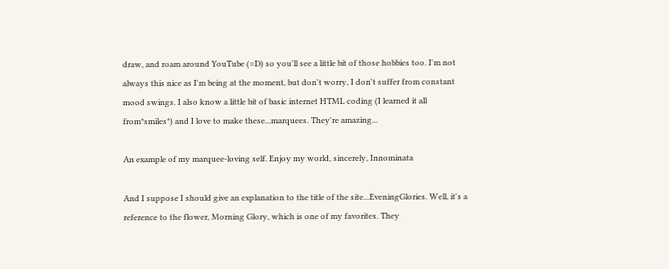draw, and roam around YouTube (=D) so you'll see a little bit of those hobbies too. I'm not always this nice as I'm being at the moment, but don't worry, I don't suffer from constant mood swings. I also know a little bit of basic internet HTML coding (I learned it all from*smiles*) and I love to make these...marquees. They're amazing...

An example of my marquee-loving self. Enjoy my world, sincerely, Innominata

And I suppose I should give an explanation to the title of the site...EveningGlories. Well, it's a reference to the flower, Morning Glory, which is one of my favorites. They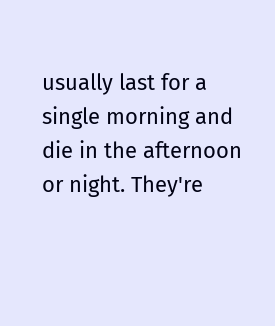usually last for a single morning and die in the afternoon or night. They're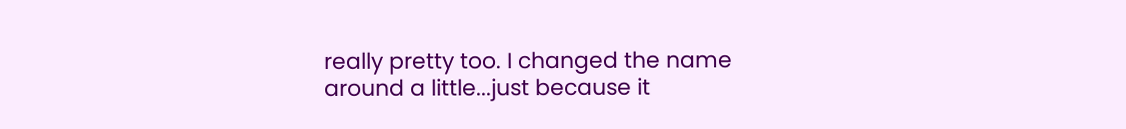really pretty too. I changed the name around a little...just because it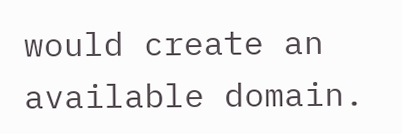would create an available domain.